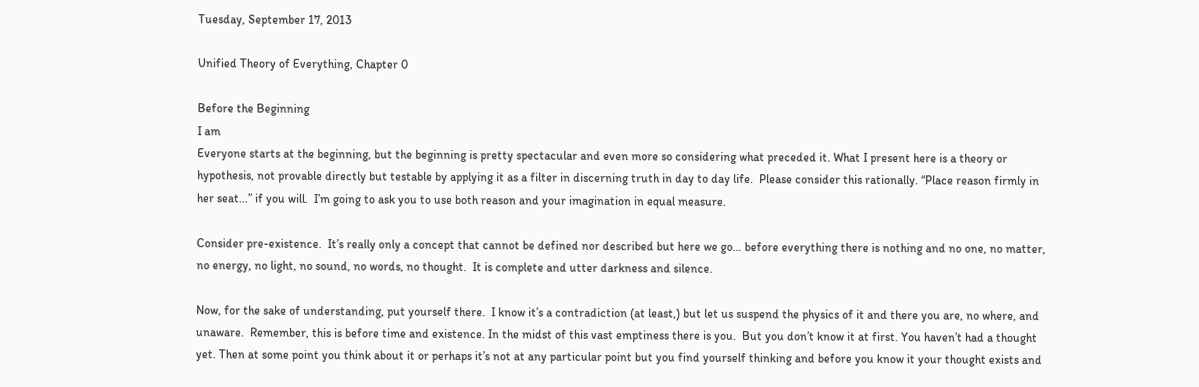Tuesday, September 17, 2013

Unified Theory of Everything, Chapter 0

Before the Beginning
I am
Everyone starts at the beginning, but the beginning is pretty spectacular and even more so considering what preceded it. What I present here is a theory or hypothesis, not provable directly but testable by applying it as a filter in discerning truth in day to day life.  Please consider this rationally. “Place reason firmly in her seat...” if you will.  I’m going to ask you to use both reason and your imagination in equal measure.

Consider pre-existence.  It’s really only a concept that cannot be defined nor described but here we go… before everything there is nothing and no one, no matter, no energy, no light, no sound, no words, no thought.  It is complete and utter darkness and silence.

Now, for the sake of understanding, put yourself there.  I know it’s a contradiction (at least,) but let us suspend the physics of it and there you are, no where, and unaware.  Remember, this is before time and existence. In the midst of this vast emptiness there is you.  But you don’t know it at first. You haven’t had a thought yet. Then at some point you think about it or perhaps it’s not at any particular point but you find yourself thinking and before you know it your thought exists and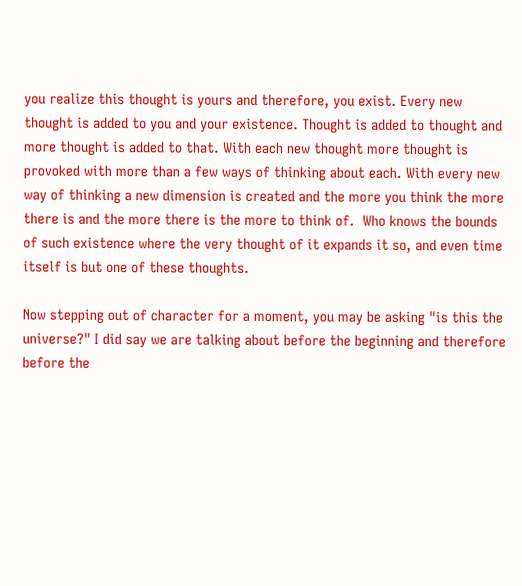you realize this thought is yours and therefore, you exist. Every new thought is added to you and your existence. Thought is added to thought and more thought is added to that. With each new thought more thought is provoked with more than a few ways of thinking about each. With every new way of thinking a new dimension is created and the more you think the more there is and the more there is the more to think of.  Who knows the bounds of such existence where the very thought of it expands it so, and even time itself is but one of these thoughts.

Now stepping out of character for a moment, you may be asking "is this the universe?" I did say we are talking about before the beginning and therefore before the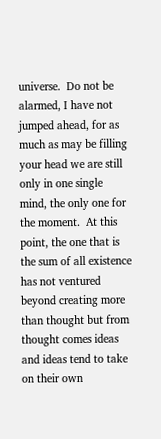universe.  Do not be alarmed, I have not jumped ahead, for as much as may be filling your head we are still only in one single mind, the only one for the moment.  At this point, the one that is the sum of all existence has not ventured beyond creating more than thought but from thought comes ideas and ideas tend to take on their own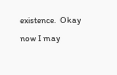existence.  Okay now I may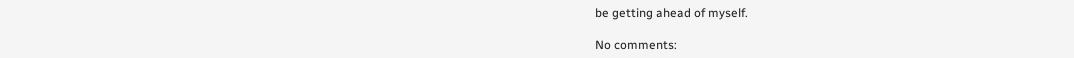be getting ahead of myself.

No comments: